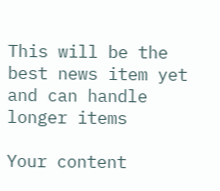This will be the best news item yet and can handle longer items

Your content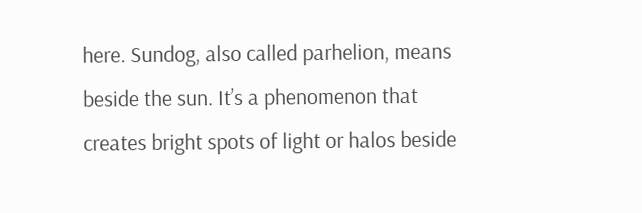here. Sundog, also called parhelion, means beside the sun. It’s a phenomenon that creates bright spots of light or halos beside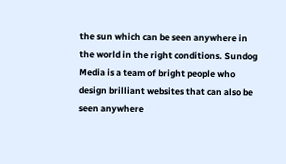the sun which can be seen anywhere in the world in the right conditions. Sundog Media is a team of bright people who design brilliant websites that can also be seen anywhere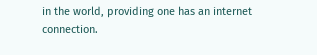in the world, providing one has an internet connection.